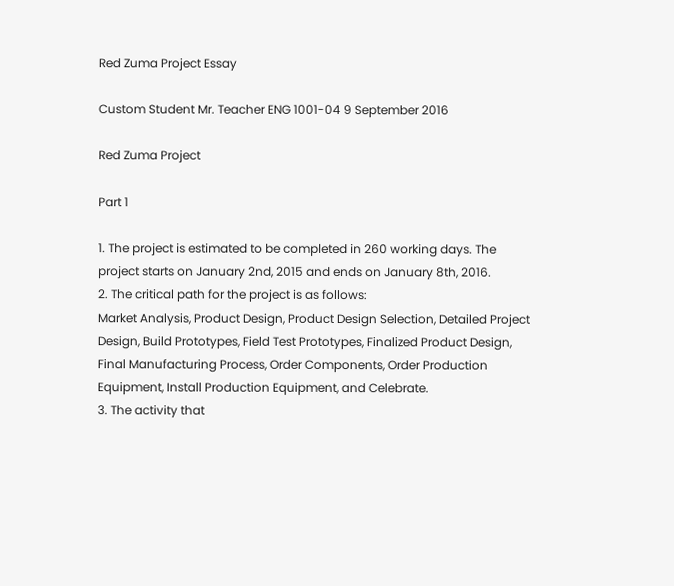Red Zuma Project Essay

Custom Student Mr. Teacher ENG 1001-04 9 September 2016

Red Zuma Project

Part 1

1. The project is estimated to be completed in 260 working days. The project starts on January 2nd, 2015 and ends on January 8th, 2016.
2. The critical path for the project is as follows:
Market Analysis, Product Design, Product Design Selection, Detailed Project Design, Build Prototypes, Field Test Prototypes, Finalized Product Design, Final Manufacturing Process, Order Components, Order Production Equipment, Install Production Equipment, and Celebrate.
3. The activity that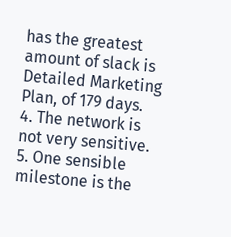has the greatest amount of slack is Detailed Marketing Plan, of 179 days.
4. The network is not very sensitive.
5. One sensible milestone is the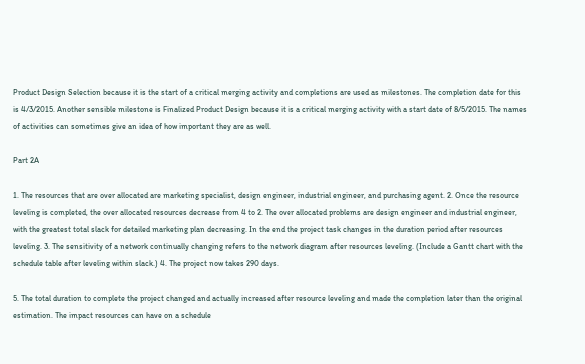Product Design Selection because it is the start of a critical merging activity and completions are used as milestones. The completion date for this is 4/3/2015. Another sensible milestone is Finalized Product Design because it is a critical merging activity with a start date of 8/5/2015. The names of activities can sometimes give an idea of how important they are as well.

Part 2A

1. The resources that are over allocated are marketing specialist, design engineer, industrial engineer, and purchasing agent. 2. Once the resource leveling is completed, the over allocated resources decrease from 4 to 2. The over allocated problems are design engineer and industrial engineer, with the greatest total slack for detailed marketing plan decreasing. In the end the project task changes in the duration period after resources leveling. 3. The sensitivity of a network continually changing refers to the network diagram after resources leveling. (Include a Gantt chart with the schedule table after leveling within slack.) 4. The project now takes 290 days.

5. The total duration to complete the project changed and actually increased after resource leveling and made the completion later than the original estimation. The impact resources can have on a schedule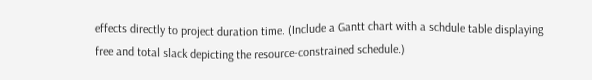effects directly to project duration time. (Include a Gantt chart with a schdule table displaying free and total slack depicting the resource-constrained schedule.)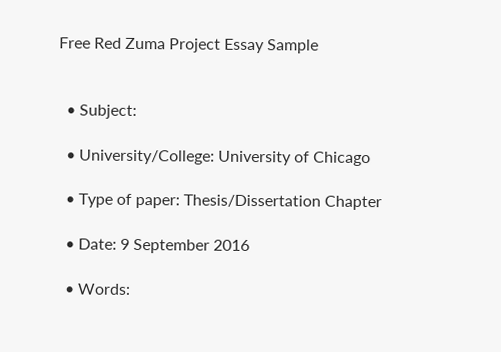Free Red Zuma Project Essay Sample


  • Subject:

  • University/College: University of Chicago

  • Type of paper: Thesis/Dissertation Chapter

  • Date: 9 September 2016

  • Words: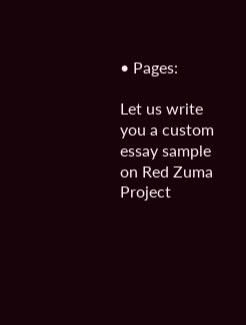• Pages:

Let us write you a custom essay sample on Red Zuma Project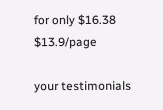for only $16.38 $13.9/page

your testimonials